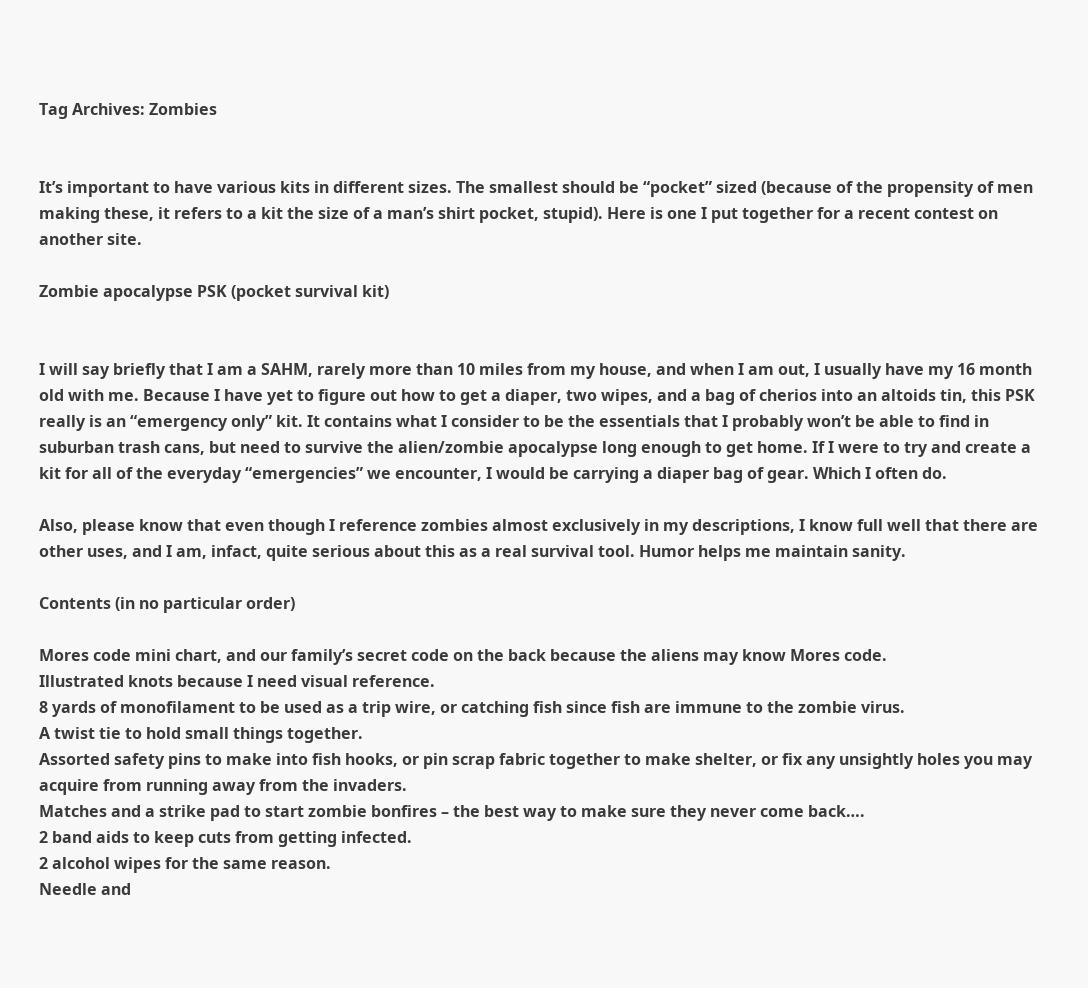Tag Archives: Zombies


It’s important to have various kits in different sizes. The smallest should be “pocket” sized (because of the propensity of men making these, it refers to a kit the size of a man’s shirt pocket, stupid). Here is one I put together for a recent contest on another site.

Zombie apocalypse PSK (pocket survival kit)


I will say briefly that I am a SAHM, rarely more than 10 miles from my house, and when I am out, I usually have my 16 month old with me. Because I have yet to figure out how to get a diaper, two wipes, and a bag of cherios into an altoids tin, this PSK really is an “emergency only” kit. It contains what I consider to be the essentials that I probably won’t be able to find in suburban trash cans, but need to survive the alien/zombie apocalypse long enough to get home. If I were to try and create a kit for all of the everyday “emergencies” we encounter, I would be carrying a diaper bag of gear. Which I often do.

Also, please know that even though I reference zombies almost exclusively in my descriptions, I know full well that there are other uses, and I am, infact, quite serious about this as a real survival tool. Humor helps me maintain sanity.

Contents (in no particular order)

Mores code mini chart, and our family’s secret code on the back because the aliens may know Mores code.
Illustrated knots because I need visual reference.
8 yards of monofilament to be used as a trip wire, or catching fish since fish are immune to the zombie virus.
A twist tie to hold small things together.
Assorted safety pins to make into fish hooks, or pin scrap fabric together to make shelter, or fix any unsightly holes you may acquire from running away from the invaders.
Matches and a strike pad to start zombie bonfires – the best way to make sure they never come back….
2 band aids to keep cuts from getting infected.
2 alcohol wipes for the same reason.
Needle and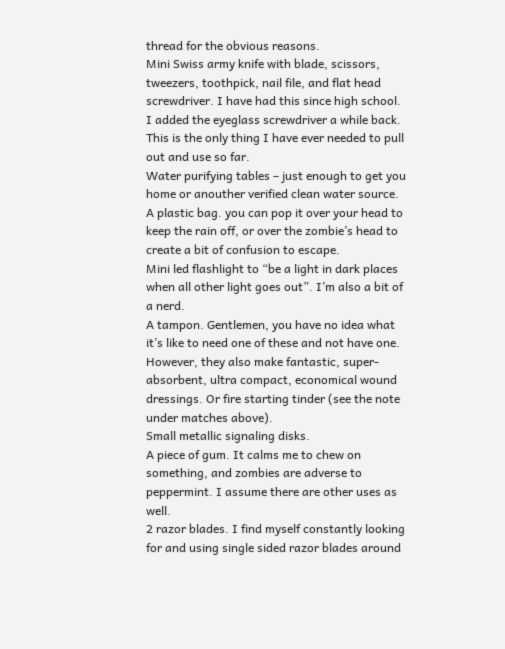thread for the obvious reasons.
Mini Swiss army knife with blade, scissors, tweezers, toothpick, nail file, and flat head screwdriver. I have had this since high school. I added the eyeglass screwdriver a while back. This is the only thing I have ever needed to pull out and use so far.
Water purifying tables – just enough to get you home or anouther verified clean water source.
A plastic bag. you can pop it over your head to keep the rain off, or over the zombie’s head to create a bit of confusion to escape.
Mini led flashlight to “be a light in dark places when all other light goes out”. I’m also a bit of a nerd.
A tampon. Gentlemen, you have no idea what it’s like to need one of these and not have one. However, they also make fantastic, super-absorbent, ultra compact, economical wound dressings. Or fire starting tinder (see the note under matches above).
Small metallic signaling disks.
A piece of gum. It calms me to chew on something, and zombies are adverse to peppermint. I assume there are other uses as well.
2 razor blades. I find myself constantly looking for and using single sided razor blades around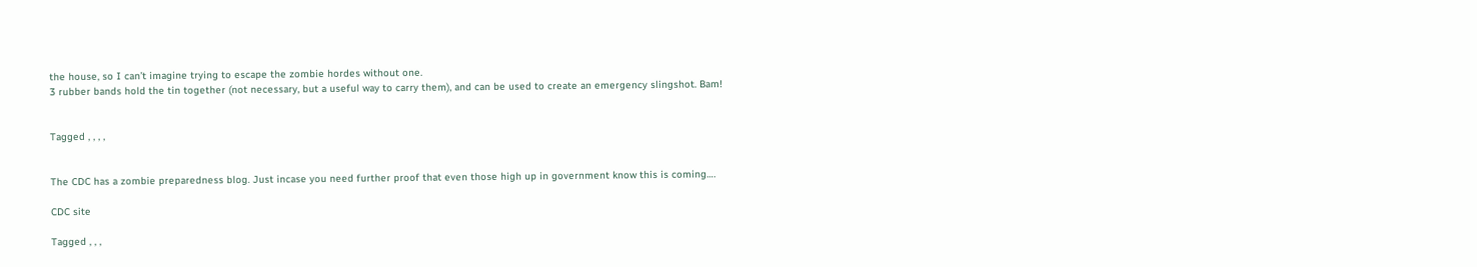the house, so I can’t imagine trying to escape the zombie hordes without one.
3 rubber bands hold the tin together (not necessary, but a useful way to carry them), and can be used to create an emergency slingshot. Bam!


Tagged , , , ,


The CDC has a zombie preparedness blog. Just incase you need further proof that even those high up in government know this is coming….

CDC site

Tagged , , ,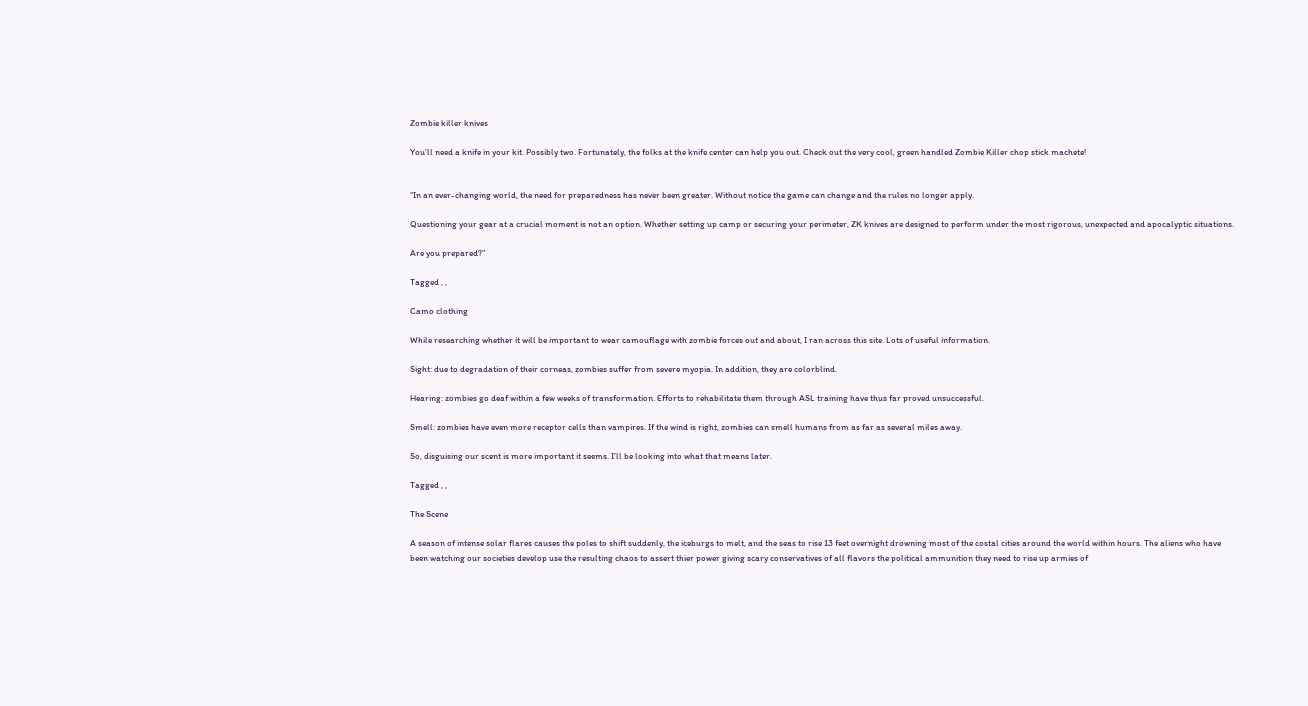Zombie killer knives

You’ll need a knife in your kit. Possibly two. Fortunately, the folks at the knife center can help you out. Check out the very cool, green handled Zombie Killer chop stick machete!


“In an ever-changing world, the need for preparedness has never been greater. Without notice the game can change and the rules no longer apply.

Questioning your gear at a crucial moment is not an option. Whether setting up camp or securing your perimeter, ZK knives are designed to perform under the most rigorous, unexpected and apocalyptic situations.

Are you prepared?”

Tagged , ,

Camo clothing

While researching whether it will be important to wear camouflage with zombie forces out and about, I ran across this site. Lots of useful information.

Sight: due to degradation of their corneas, zombies suffer from severe myopia. In addition, they are colorblind.

Hearing: zombies go deaf within a few weeks of transformation. Efforts to rehabilitate them through ASL training have thus far proved unsuccessful.

Smell: zombies have even more receptor cells than vampires. If the wind is right, zombies can smell humans from as far as several miles away.

So, disguising our scent is more important it seems. I’ll be looking into what that means later.

Tagged , ,

The Scene

A season of intense solar flares causes the poles to shift suddenly, the iceburgs to melt, and the seas to rise 13 feet overnight drowning most of the costal cities around the world within hours. The aliens who have been watching our societies develop use the resulting chaos to assert thier power giving scary conservatives of all flavors the political ammunition they need to rise up armies of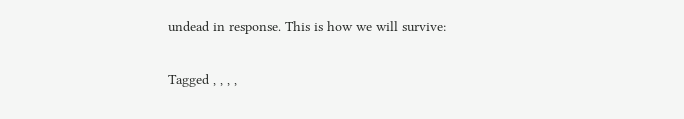undead in response. This is how we will survive:

Tagged , , , ,